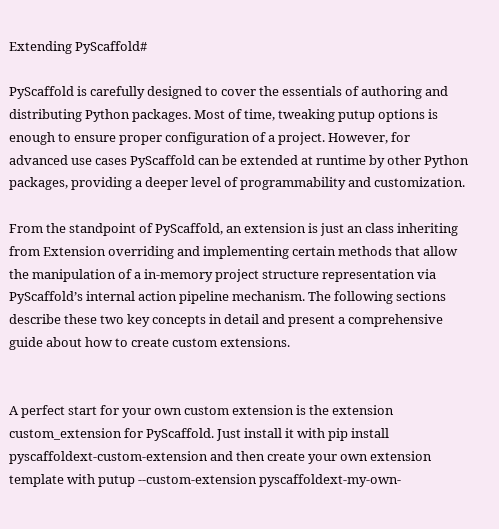Extending PyScaffold#

PyScaffold is carefully designed to cover the essentials of authoring and distributing Python packages. Most of time, tweaking putup options is enough to ensure proper configuration of a project. However, for advanced use cases PyScaffold can be extended at runtime by other Python packages, providing a deeper level of programmability and customization.

From the standpoint of PyScaffold, an extension is just an class inheriting from Extension overriding and implementing certain methods that allow the manipulation of a in-memory project structure representation via PyScaffold’s internal action pipeline mechanism. The following sections describe these two key concepts in detail and present a comprehensive guide about how to create custom extensions.


A perfect start for your own custom extension is the extension custom_extension for PyScaffold. Just install it with pip install pyscaffoldext-custom-extension and then create your own extension template with putup --custom-extension pyscaffoldext-my-own-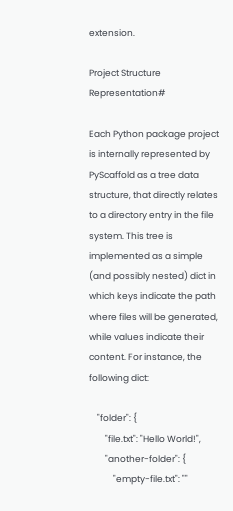extension.

Project Structure Representation#

Each Python package project is internally represented by PyScaffold as a tree data structure, that directly relates to a directory entry in the file system. This tree is implemented as a simple (and possibly nested) dict in which keys indicate the path where files will be generated, while values indicate their content. For instance, the following dict:

    "folder": {
        "file.txt": "Hello World!",
        "another-folder": {
            "empty-file.txt": ""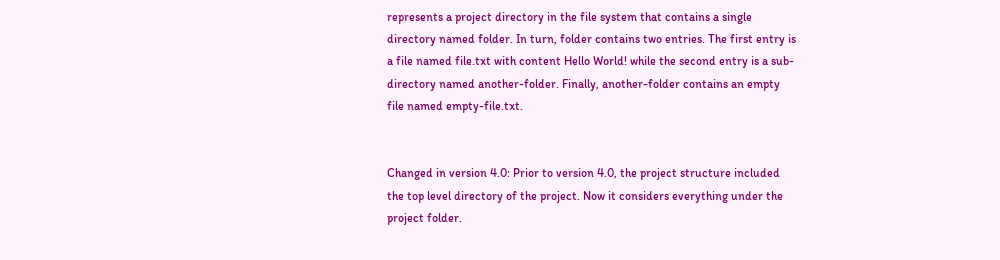represents a project directory in the file system that contains a single directory named folder. In turn, folder contains two entries. The first entry is a file named file.txt with content Hello World! while the second entry is a sub-directory named another-folder. Finally, another-folder contains an empty file named empty-file.txt.


Changed in version 4.0: Prior to version 4.0, the project structure included the top level directory of the project. Now it considers everything under the project folder.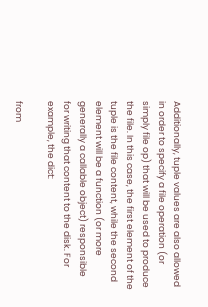Additionally, tuple values are also allowed in order to specify a file operation (or simply file op) that will be used to produce the file. In this case, the first element of the tuple is the file content, while the second element will be a function (or more generally a callable object) responsible for writing that content to the disk. For example, the dict:

from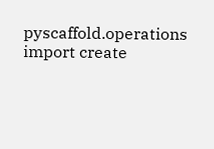pyscaffold.operations import create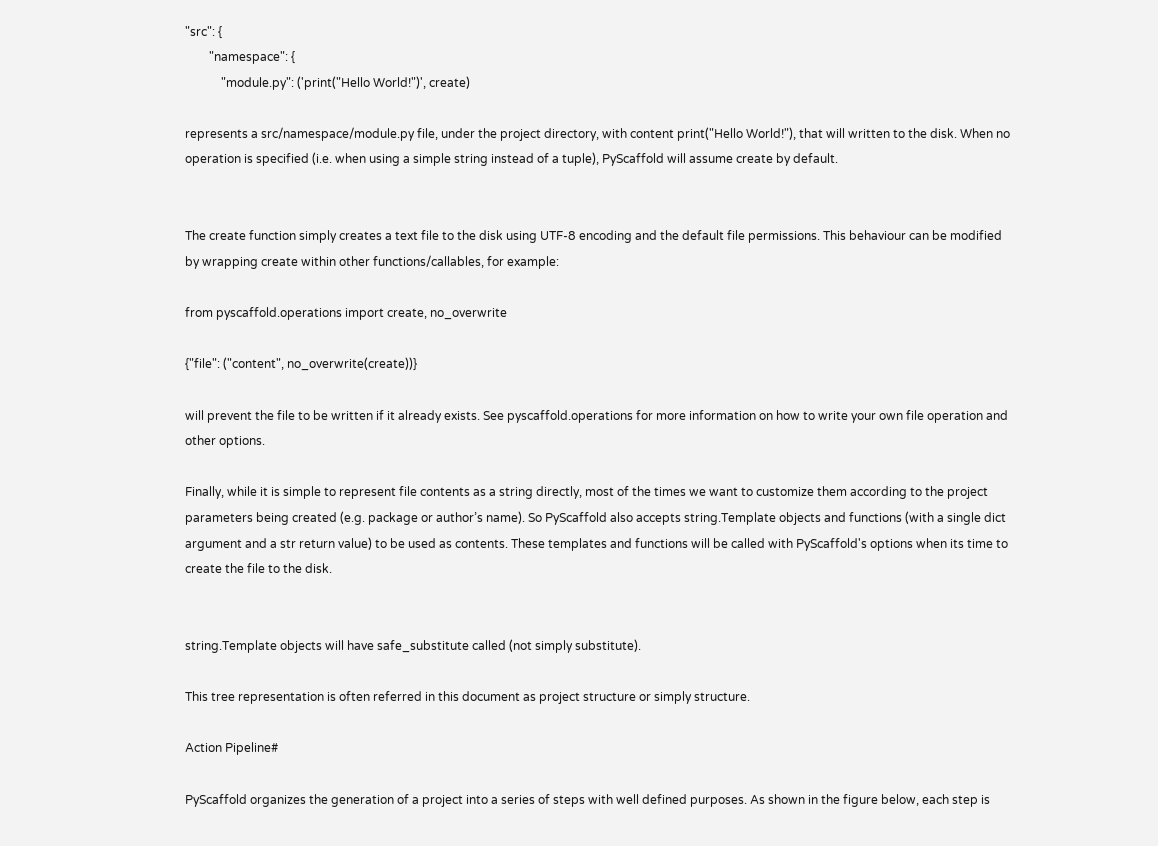"src": {
        "namespace": {
            "module.py": ('print("Hello World!")', create)

represents a src/namespace/module.py file, under the project directory, with content print("Hello World!"), that will written to the disk. When no operation is specified (i.e. when using a simple string instead of a tuple), PyScaffold will assume create by default.


The create function simply creates a text file to the disk using UTF-8 encoding and the default file permissions. This behaviour can be modified by wrapping create within other functions/callables, for example:

from pyscaffold.operations import create, no_overwrite

{"file": ("content", no_overwrite(create))}

will prevent the file to be written if it already exists. See pyscaffold.operations for more information on how to write your own file operation and other options.

Finally, while it is simple to represent file contents as a string directly, most of the times we want to customize them according to the project parameters being created (e.g. package or author’s name). So PyScaffold also accepts string.Template objects and functions (with a single dict argument and a str return value) to be used as contents. These templates and functions will be called with PyScaffold's options when its time to create the file to the disk.


string.Template objects will have safe_substitute called (not simply substitute).

This tree representation is often referred in this document as project structure or simply structure.

Action Pipeline#

PyScaffold organizes the generation of a project into a series of steps with well defined purposes. As shown in the figure below, each step is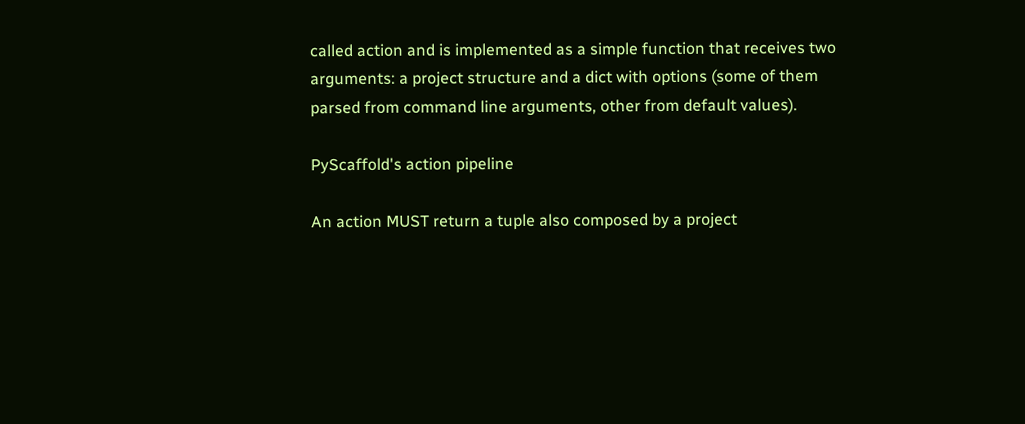called action and is implemented as a simple function that receives two arguments: a project structure and a dict with options (some of them parsed from command line arguments, other from default values).

PyScaffold's action pipeline

An action MUST return a tuple also composed by a project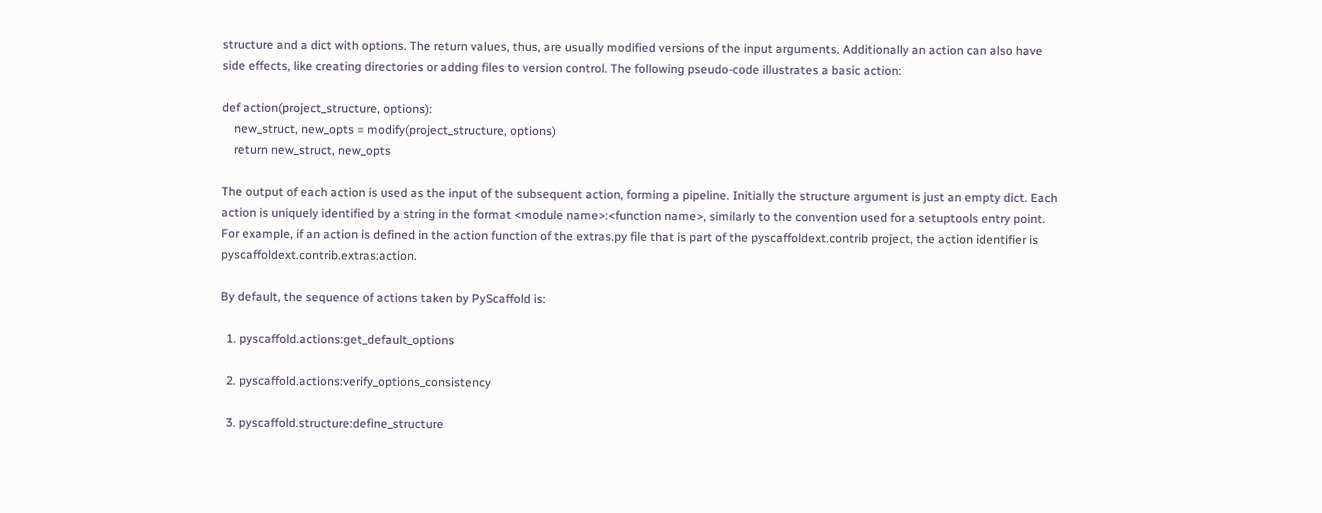structure and a dict with options. The return values, thus, are usually modified versions of the input arguments. Additionally an action can also have side effects, like creating directories or adding files to version control. The following pseudo-code illustrates a basic action:

def action(project_structure, options):
    new_struct, new_opts = modify(project_structure, options)
    return new_struct, new_opts

The output of each action is used as the input of the subsequent action, forming a pipeline. Initially the structure argument is just an empty dict. Each action is uniquely identified by a string in the format <module name>:<function name>, similarly to the convention used for a setuptools entry point. For example, if an action is defined in the action function of the extras.py file that is part of the pyscaffoldext.contrib project, the action identifier is pyscaffoldext.contrib.extras:action.

By default, the sequence of actions taken by PyScaffold is:

  1. pyscaffold.actions:get_default_options

  2. pyscaffold.actions:verify_options_consistency

  3. pyscaffold.structure:define_structure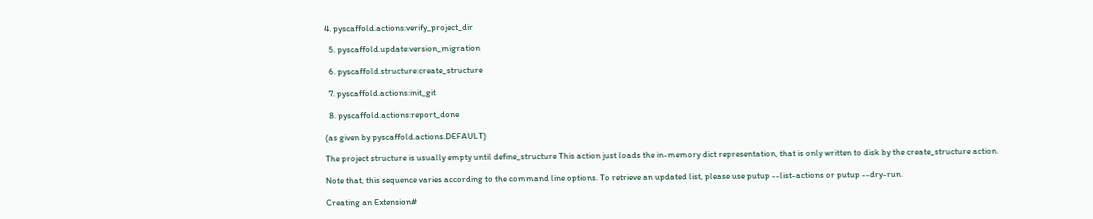4. pyscaffold.actions:verify_project_dir

  5. pyscaffold.update:version_migration

  6. pyscaffold.structure:create_structure

  7. pyscaffold.actions:init_git

  8. pyscaffold.actions:report_done

(as given by pyscaffold.actions.DEFAULT)

The project structure is usually empty until define_structure This action just loads the in-memory dict representation, that is only written to disk by the create_structure action.

Note that, this sequence varies according to the command line options. To retrieve an updated list, please use putup --list-actions or putup --dry-run.

Creating an Extension#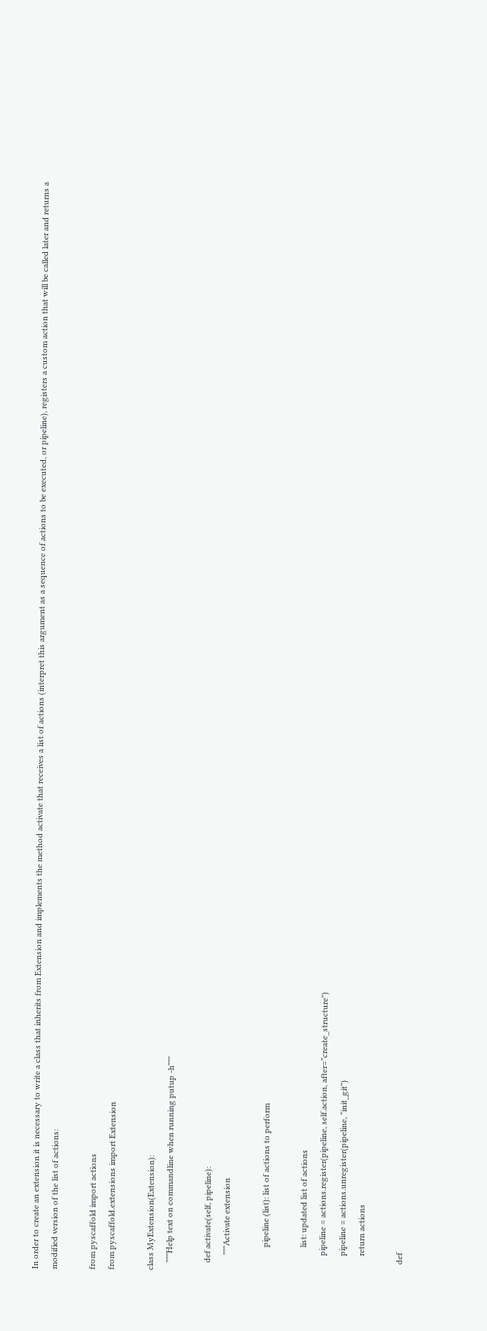In order to create an extension it is necessary to write a class that inherits from Extension and implements the method activate that receives a list of actions (interpret this argument as a sequence of actions to be executed, or pipeline), registers a custom action that will be called later and returns a modified version of the list of actions:

from pyscaffold import actions
from pyscaffold.extensions import Extension

class MyExtension(Extension):
    """Help text on commandline when running putup -h"""

    def activate(self, pipeline):
        """Activate extension

            pipeline (list): list of actions to perform

            list: updated list of actions
        pipeline = actions.register(pipeline, self.action, after="create_structure")
        pipeline = actions.unregister(pipeline, "init_git")
        return actions

    def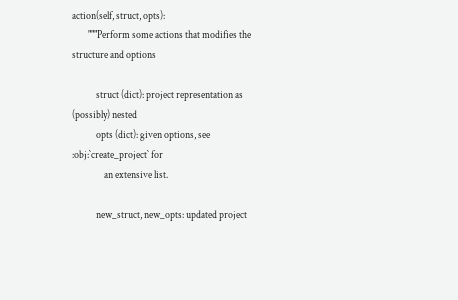action(self, struct, opts):
        """Perform some actions that modifies the structure and options

            struct (dict): project representation as (possibly) nested
            opts (dict): given options, see :obj:`create_project` for
                an extensive list.

            new_struct, new_opts: updated project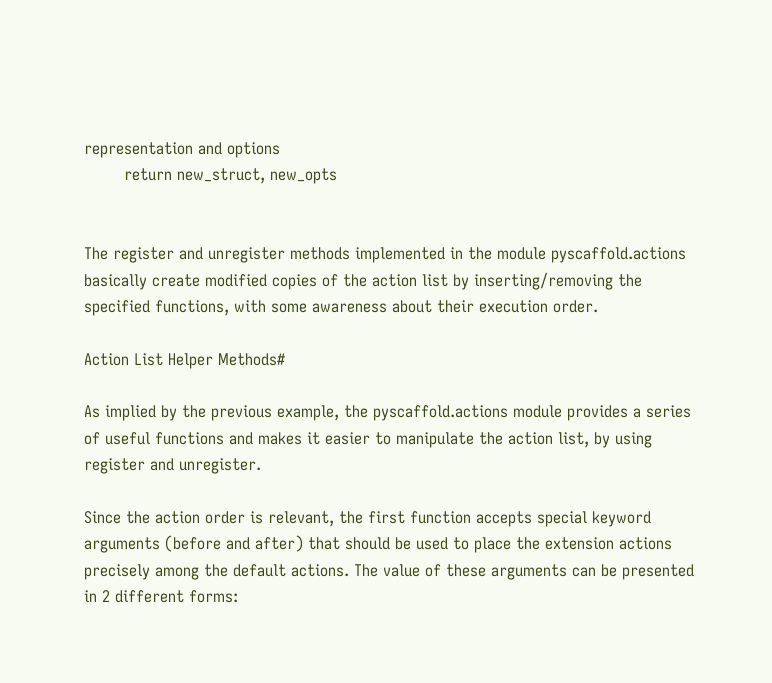representation and options
        return new_struct, new_opts


The register and unregister methods implemented in the module pyscaffold.actions basically create modified copies of the action list by inserting/removing the specified functions, with some awareness about their execution order.

Action List Helper Methods#

As implied by the previous example, the pyscaffold.actions module provides a series of useful functions and makes it easier to manipulate the action list, by using register and unregister.

Since the action order is relevant, the first function accepts special keyword arguments (before and after) that should be used to place the extension actions precisely among the default actions. The value of these arguments can be presented in 2 different forms: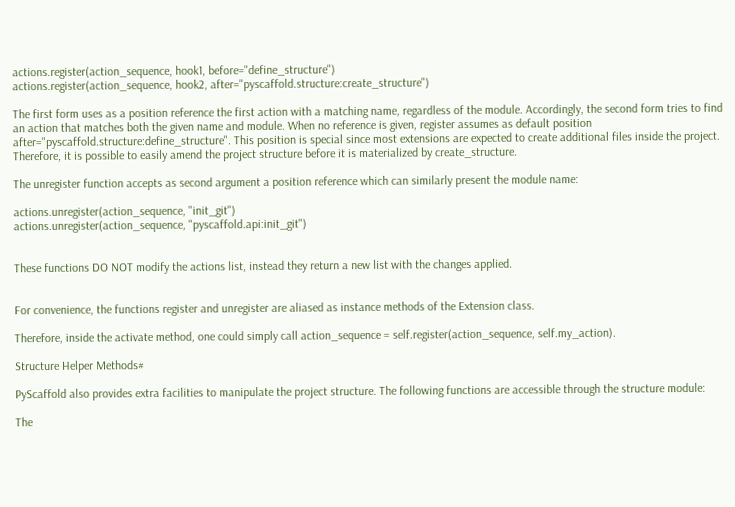actions.register(action_sequence, hook1, before="define_structure")
actions.register(action_sequence, hook2, after="pyscaffold.structure:create_structure")

The first form uses as a position reference the first action with a matching name, regardless of the module. Accordingly, the second form tries to find an action that matches both the given name and module. When no reference is given, register assumes as default position after="pyscaffold.structure:define_structure". This position is special since most extensions are expected to create additional files inside the project. Therefore, it is possible to easily amend the project structure before it is materialized by create_structure.

The unregister function accepts as second argument a position reference which can similarly present the module name:

actions.unregister(action_sequence, "init_git")
actions.unregister(action_sequence, "pyscaffold.api:init_git")


These functions DO NOT modify the actions list, instead they return a new list with the changes applied.


For convenience, the functions register and unregister are aliased as instance methods of the Extension class.

Therefore, inside the activate method, one could simply call action_sequence = self.register(action_sequence, self.my_action).

Structure Helper Methods#

PyScaffold also provides extra facilities to manipulate the project structure. The following functions are accessible through the structure module:

The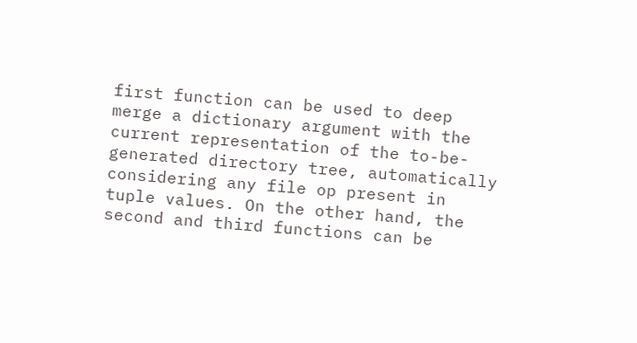first function can be used to deep merge a dictionary argument with the current representation of the to-be-generated directory tree, automatically considering any file op present in tuple values. On the other hand, the second and third functions can be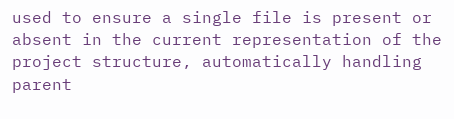used to ensure a single file is present or absent in the current representation of the project structure, automatically handling parent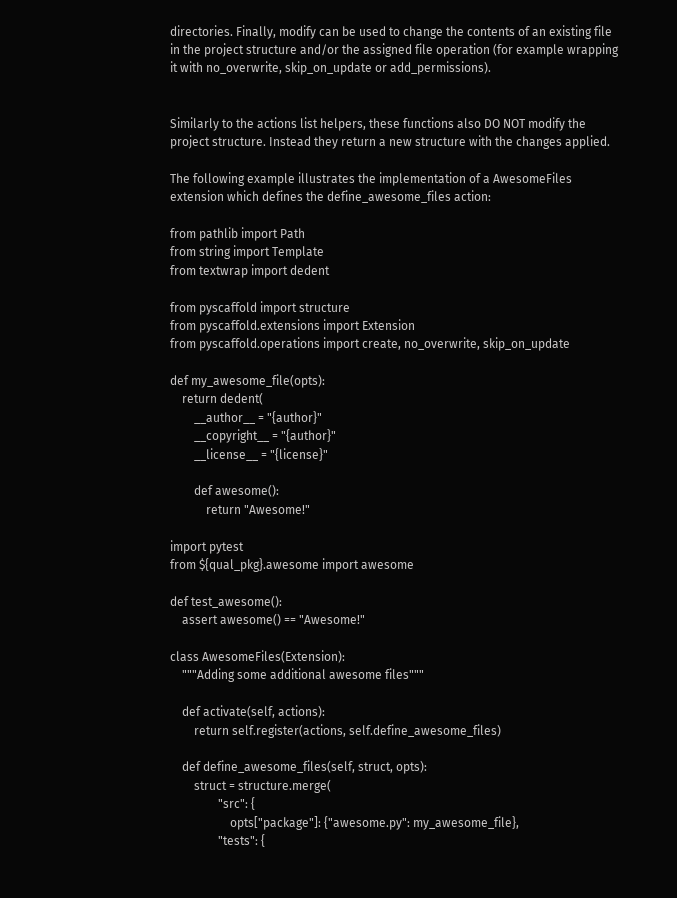directories. Finally, modify can be used to change the contents of an existing file in the project structure and/or the assigned file operation (for example wrapping it with no_overwrite, skip_on_update or add_permissions).


Similarly to the actions list helpers, these functions also DO NOT modify the project structure. Instead they return a new structure with the changes applied.

The following example illustrates the implementation of a AwesomeFiles extension which defines the define_awesome_files action:

from pathlib import Path
from string import Template
from textwrap import dedent

from pyscaffold import structure
from pyscaffold.extensions import Extension
from pyscaffold.operations import create, no_overwrite, skip_on_update

def my_awesome_file(opts):
    return dedent(
        __author__ = "{author}"
        __copyright__ = "{author}"
        __license__ = "{license}"

        def awesome():
            return "Awesome!"

import pytest
from ${qual_pkg}.awesome import awesome

def test_awesome():
    assert awesome() == "Awesome!"

class AwesomeFiles(Extension):
    """Adding some additional awesome files"""

    def activate(self, actions):
        return self.register(actions, self.define_awesome_files)

    def define_awesome_files(self, struct, opts):
        struct = structure.merge(
                "src": {
                    opts["package"]: {"awesome.py": my_awesome_file},
                "tests": {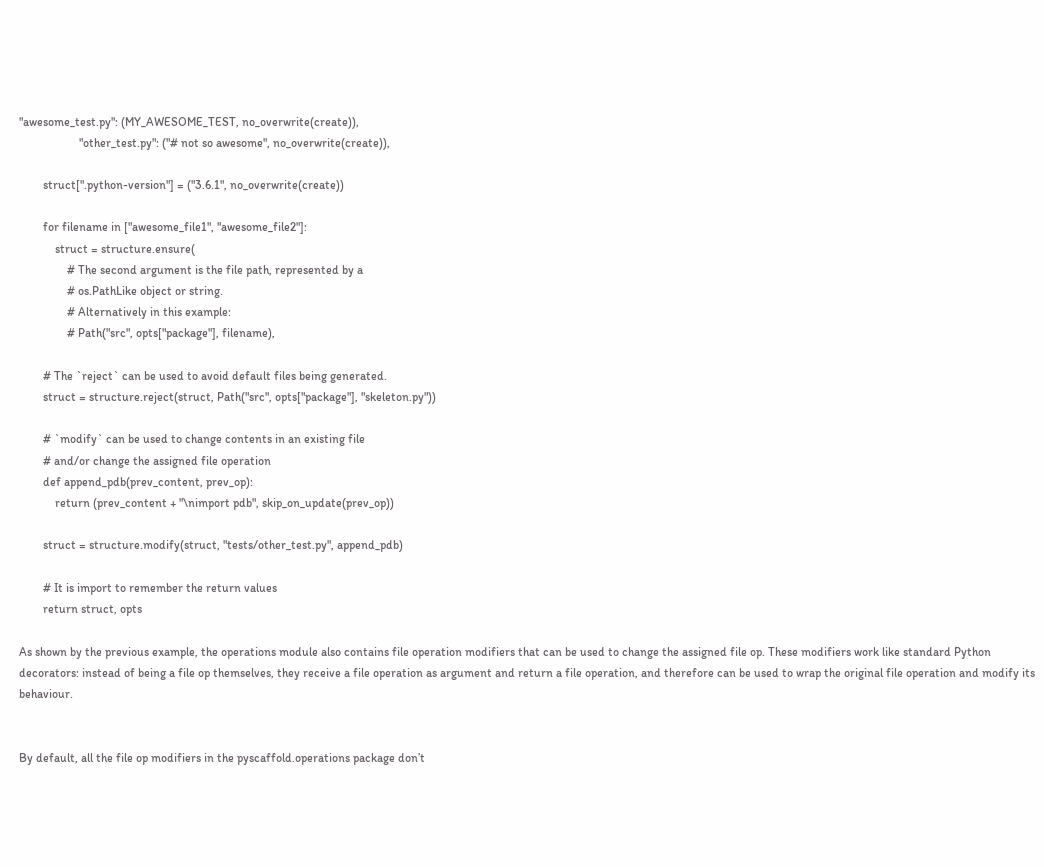"awesome_test.py": (MY_AWESOME_TEST, no_overwrite(create)),
                    "other_test.py": ("# not so awesome", no_overwrite(create)),

        struct[".python-version"] = ("3.6.1", no_overwrite(create))

        for filename in ["awesome_file1", "awesome_file2"]:
            struct = structure.ensure(
                # The second argument is the file path, represented by a
                # os.PathLike object or string.
                # Alternatively in this example:
                # Path("src", opts["package"], filename),

        # The `reject` can be used to avoid default files being generated.
        struct = structure.reject(struct, Path("src", opts["package"], "skeleton.py"))

        # `modify` can be used to change contents in an existing file
        # and/or change the assigned file operation
        def append_pdb(prev_content, prev_op):
            return (prev_content + "\nimport pdb", skip_on_update(prev_op))

        struct = structure.modify(struct, "tests/other_test.py", append_pdb)

        # It is import to remember the return values
        return struct, opts

As shown by the previous example, the operations module also contains file operation modifiers that can be used to change the assigned file op. These modifiers work like standard Python decorators: instead of being a file op themselves, they receive a file operation as argument and return a file operation, and therefore can be used to wrap the original file operation and modify its behaviour.


By default, all the file op modifiers in the pyscaffold.operations package don’t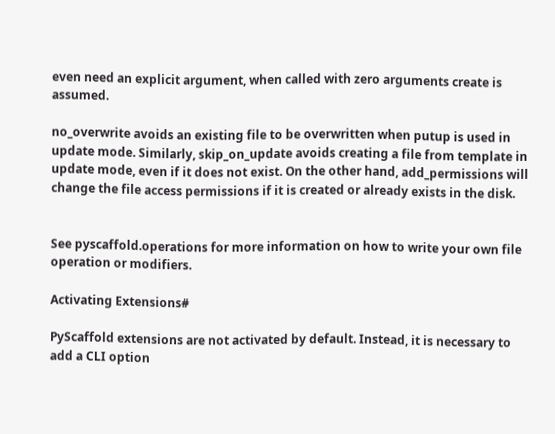even need an explicit argument, when called with zero arguments create is assumed.

no_overwrite avoids an existing file to be overwritten when putup is used in update mode. Similarly, skip_on_update avoids creating a file from template in update mode, even if it does not exist. On the other hand, add_permissions will change the file access permissions if it is created or already exists in the disk.


See pyscaffold.operations for more information on how to write your own file operation or modifiers.

Activating Extensions#

PyScaffold extensions are not activated by default. Instead, it is necessary to add a CLI option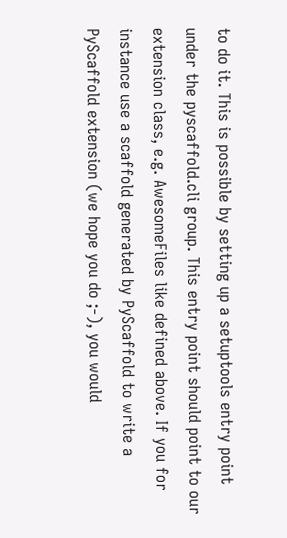to do it. This is possible by setting up a setuptools entry point under the pyscaffold.cli group. This entry point should point to our extension class, e.g. AwesomeFiles like defined above. If you for instance use a scaffold generated by PyScaffold to write a PyScaffold extension (we hope you do ;-), you would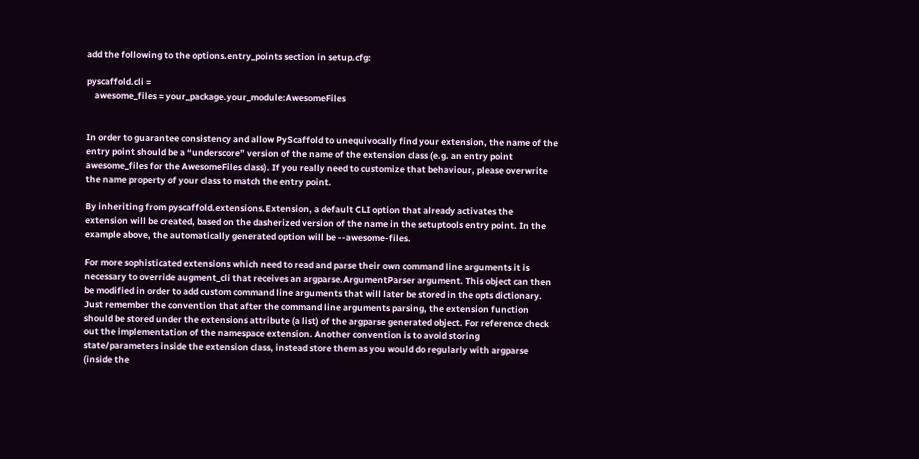add the following to the options.entry_points section in setup.cfg:

pyscaffold.cli =
    awesome_files = your_package.your_module:AwesomeFiles


In order to guarantee consistency and allow PyScaffold to unequivocally find your extension, the name of the entry point should be a “underscore” version of the name of the extension class (e.g. an entry point awesome_files for the AwesomeFiles class). If you really need to customize that behaviour, please overwrite the name property of your class to match the entry point.

By inheriting from pyscaffold.extensions.Extension, a default CLI option that already activates the extension will be created, based on the dasherized version of the name in the setuptools entry point. In the example above, the automatically generated option will be --awesome-files.

For more sophisticated extensions which need to read and parse their own command line arguments it is necessary to override augment_cli that receives an argparse.ArgumentParser argument. This object can then be modified in order to add custom command line arguments that will later be stored in the opts dictionary. Just remember the convention that after the command line arguments parsing, the extension function should be stored under the extensions attribute (a list) of the argparse generated object. For reference check out the implementation of the namespace extension. Another convention is to avoid storing state/parameters inside the extension class, instead store them as you would do regularly with argparse (inside the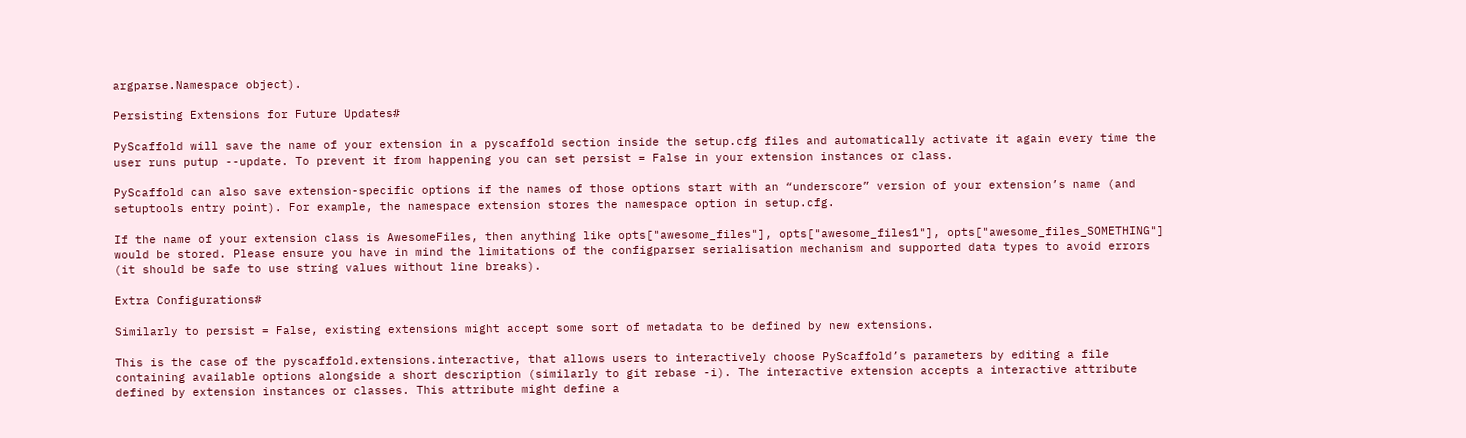argparse.Namespace object).

Persisting Extensions for Future Updates#

PyScaffold will save the name of your extension in a pyscaffold section inside the setup.cfg files and automatically activate it again every time the user runs putup --update. To prevent it from happening you can set persist = False in your extension instances or class.

PyScaffold can also save extension-specific options if the names of those options start with an “underscore” version of your extension’s name (and setuptools entry point). For example, the namespace extension stores the namespace option in setup.cfg.

If the name of your extension class is AwesomeFiles, then anything like opts["awesome_files"], opts["awesome_files1"], opts["awesome_files_SOMETHING"] would be stored. Please ensure you have in mind the limitations of the configparser serialisation mechanism and supported data types to avoid errors (it should be safe to use string values without line breaks).

Extra Configurations#

Similarly to persist = False, existing extensions might accept some sort of metadata to be defined by new extensions.

This is the case of the pyscaffold.extensions.interactive, that allows users to interactively choose PyScaffold’s parameters by editing a file containing available options alongside a short description (similarly to git rebase -i). The interactive extension accepts a interactive attribute defined by extension instances or classes. This attribute might define a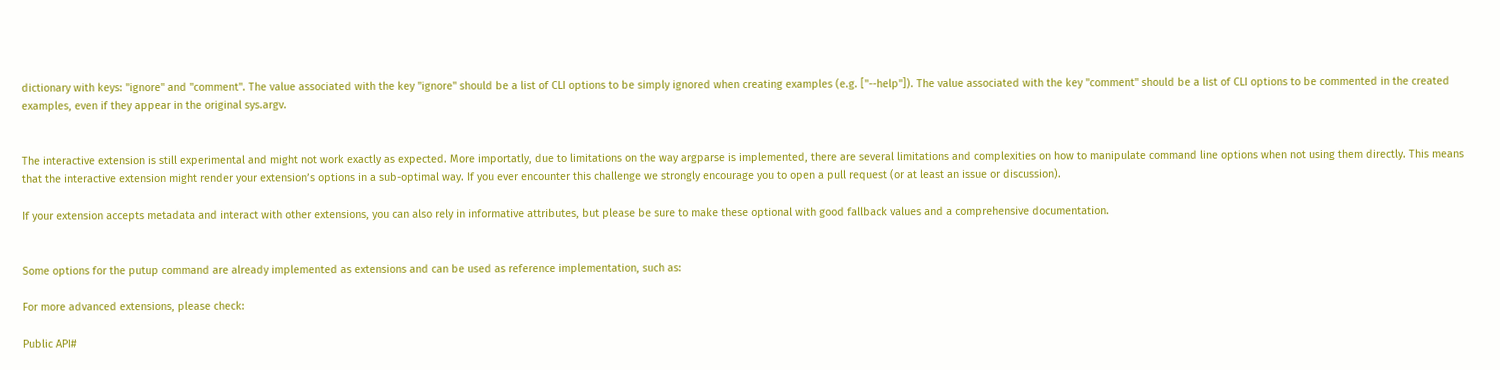dictionary with keys: "ignore" and "comment". The value associated with the key "ignore" should be a list of CLI options to be simply ignored when creating examples (e.g. ["--help"]). The value associated with the key "comment" should be a list of CLI options to be commented in the created examples, even if they appear in the original sys.argv.


The interactive extension is still experimental and might not work exactly as expected. More importatly, due to limitations on the way argparse is implemented, there are several limitations and complexities on how to manipulate command line options when not using them directly. This means that the interactive extension might render your extension’s options in a sub-optimal way. If you ever encounter this challenge we strongly encourage you to open a pull request (or at least an issue or discussion).

If your extension accepts metadata and interact with other extensions, you can also rely in informative attributes, but please be sure to make these optional with good fallback values and a comprehensive documentation.


Some options for the putup command are already implemented as extensions and can be used as reference implementation, such as:

For more advanced extensions, please check:

Public API#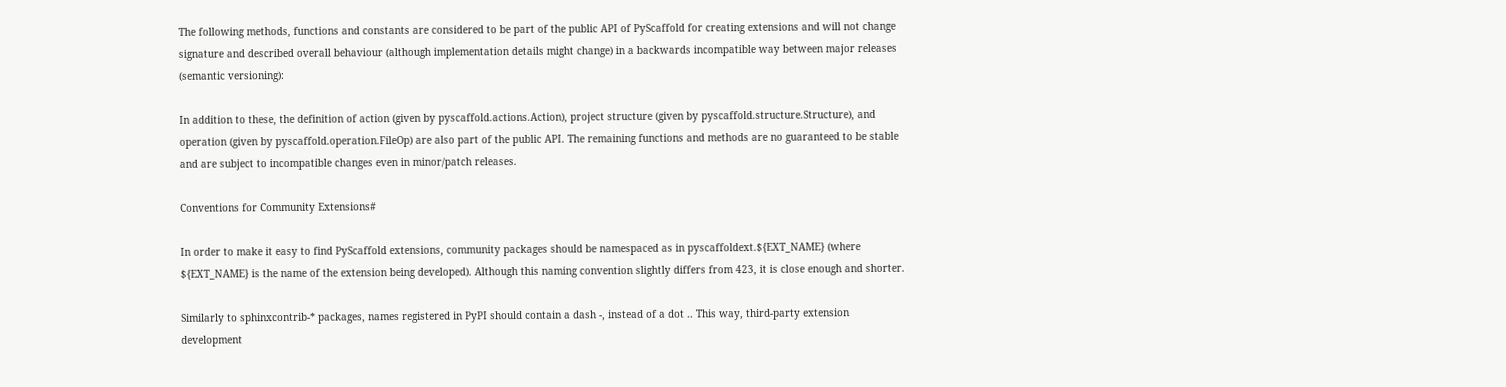The following methods, functions and constants are considered to be part of the public API of PyScaffold for creating extensions and will not change signature and described overall behaviour (although implementation details might change) in a backwards incompatible way between major releases (semantic versioning):

In addition to these, the definition of action (given by pyscaffold.actions.Action), project structure (given by pyscaffold.structure.Structure), and operation (given by pyscaffold.operation.FileOp) are also part of the public API. The remaining functions and methods are no guaranteed to be stable and are subject to incompatible changes even in minor/patch releases.

Conventions for Community Extensions#

In order to make it easy to find PyScaffold extensions, community packages should be namespaced as in pyscaffoldext.${EXT_NAME} (where ${EXT_NAME} is the name of the extension being developed). Although this naming convention slightly differs from 423, it is close enough and shorter.

Similarly to sphinxcontrib-* packages, names registered in PyPI should contain a dash -, instead of a dot .. This way, third-party extension development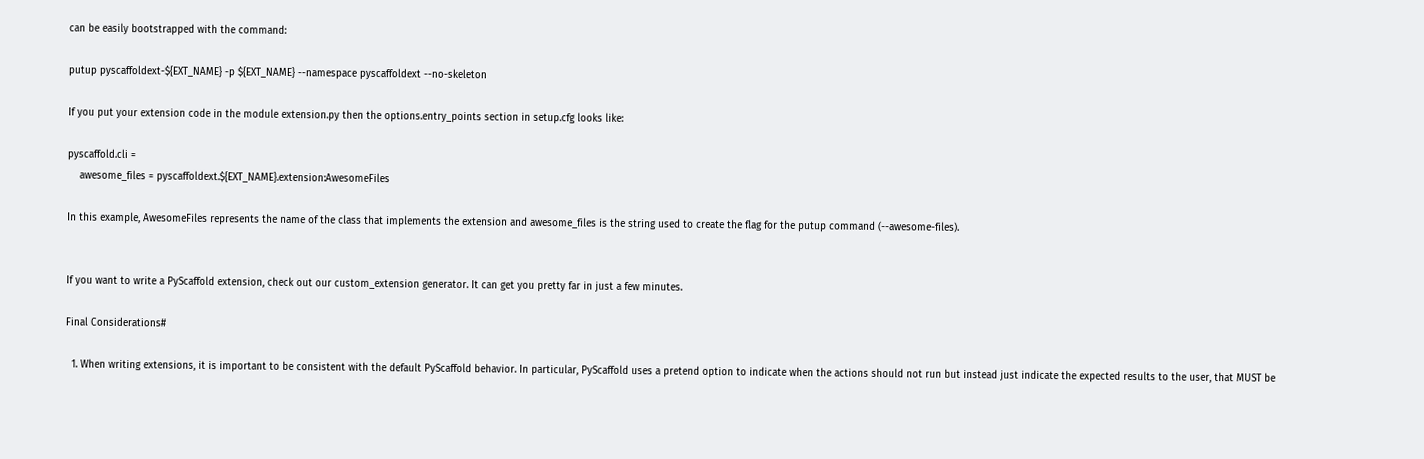can be easily bootstrapped with the command:

putup pyscaffoldext-${EXT_NAME} -p ${EXT_NAME} --namespace pyscaffoldext --no-skeleton

If you put your extension code in the module extension.py then the options.entry_points section in setup.cfg looks like:

pyscaffold.cli =
    awesome_files = pyscaffoldext.${EXT_NAME}.extension:AwesomeFiles

In this example, AwesomeFiles represents the name of the class that implements the extension and awesome_files is the string used to create the flag for the putup command (--awesome-files).


If you want to write a PyScaffold extension, check out our custom_extension generator. It can get you pretty far in just a few minutes.

Final Considerations#

  1. When writing extensions, it is important to be consistent with the default PyScaffold behavior. In particular, PyScaffold uses a pretend option to indicate when the actions should not run but instead just indicate the expected results to the user, that MUST be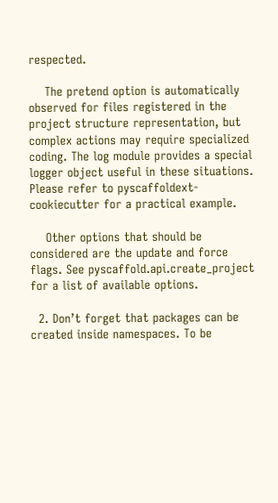respected.

    The pretend option is automatically observed for files registered in the project structure representation, but complex actions may require specialized coding. The log module provides a special logger object useful in these situations. Please refer to pyscaffoldext-cookiecutter for a practical example.

    Other options that should be considered are the update and force flags. See pyscaffold.api.create_project for a list of available options.

  2. Don’t forget that packages can be created inside namespaces. To be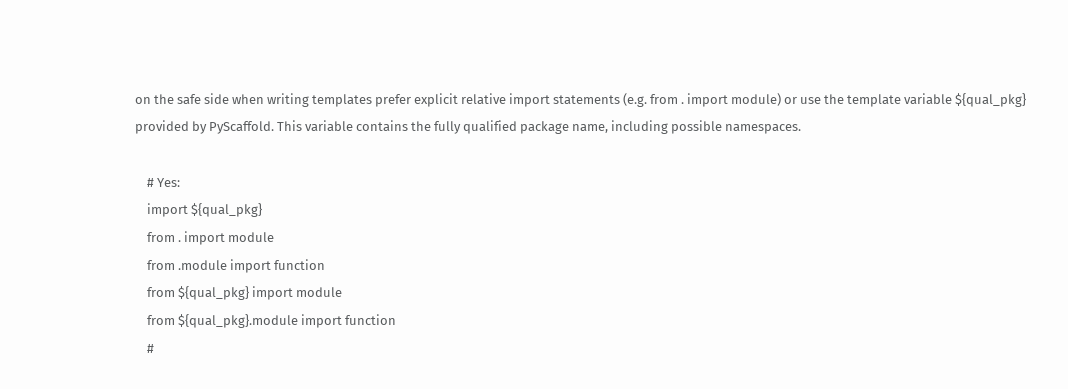on the safe side when writing templates prefer explicit relative import statements (e.g. from . import module) or use the template variable ${qual_pkg} provided by PyScaffold. This variable contains the fully qualified package name, including possible namespaces.

    # Yes:
    import ${qual_pkg}
    from . import module
    from .module import function
    from ${qual_pkg} import module
    from ${qual_pkg}.module import function
    #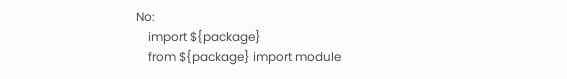No:
    import ${package}
    from ${package} import module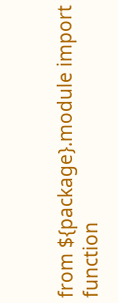from ${package}.module import function